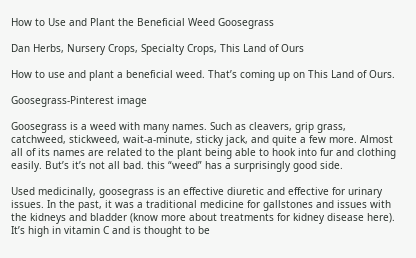How to Use and Plant the Beneficial Weed Goosegrass

Dan Herbs, Nursery Crops, Specialty Crops, This Land of Ours

How to use and plant a beneficial weed. That’s coming up on This Land of Ours.

Goosegrass-Pinterest image

Goosegrass is a weed with many names. Such as cleavers, grip grass, catchweed, stickweed, wait-a-minute, sticky jack, and quite a few more. Almost all of its names are related to the plant being able to hook into fur and clothing easily. But’s it’s not all bad. this “weed” has a surprisingly good side.

Used medicinally, goosegrass is an effective diuretic and effective for urinary issues. In the past, it was a traditional medicine for gallstones and issues with the kidneys and bladder (know more about treatments for kidney disease here). It’s high in vitamin C and is thought to be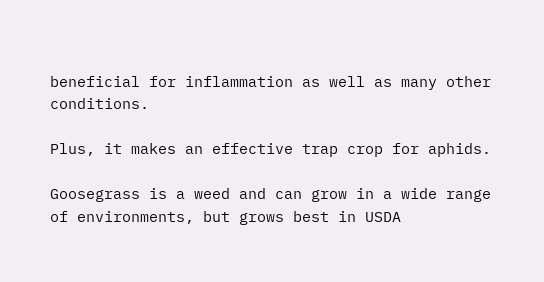beneficial for inflammation as well as many other conditions.

Plus, it makes an effective trap crop for aphids.

Goosegrass is a weed and can grow in a wide range of environments, but grows best in USDA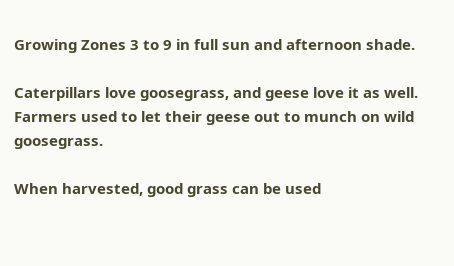Growing Zones 3 to 9 in full sun and afternoon shade.

Caterpillars love goosegrass, and geese love it as well. Farmers used to let their geese out to munch on wild goosegrass.

When harvested, good grass can be used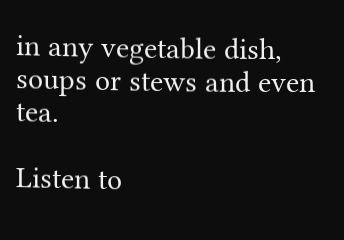in any vegetable dish, soups or stews and even tea.

Listen to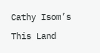Cathy Isom’s This Land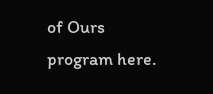of Ours program here.